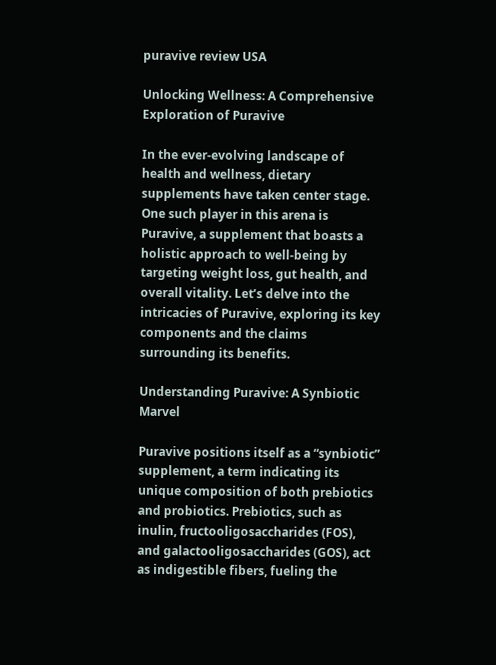puravive review USA

Unlocking Wellness: A Comprehensive Exploration of Puravive

In the ever-evolving landscape of health and wellness, dietary supplements have taken center stage. One such player in this arena is Puravive, a supplement that boasts a holistic approach to well-being by targeting weight loss, gut health, and overall vitality. Let’s delve into the intricacies of Puravive, exploring its key components and the claims surrounding its benefits.

Understanding Puravive: A Synbiotic Marvel

Puravive positions itself as a “synbiotic” supplement, a term indicating its unique composition of both prebiotics and probiotics. Prebiotics, such as inulin, fructooligosaccharides (FOS), and galactooligosaccharides (GOS), act as indigestible fibers, fueling the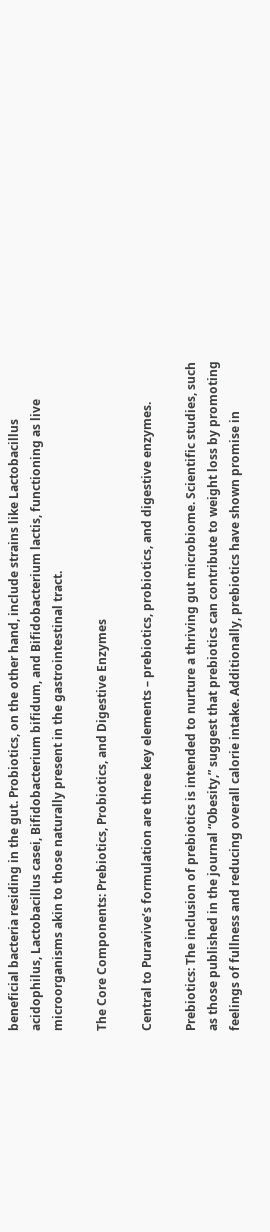beneficial bacteria residing in the gut. Probiotics, on the other hand, include strains like Lactobacillus acidophilus, Lactobacillus casei, Bifidobacterium bifidum, and Bifidobacterium lactis, functioning as live microorganisms akin to those naturally present in the gastrointestinal tract.

The Core Components: Prebiotics, Probiotics, and Digestive Enzymes

Central to Puravive’s formulation are three key elements – prebiotics, probiotics, and digestive enzymes.

Prebiotics: The inclusion of prebiotics is intended to nurture a thriving gut microbiome. Scientific studies, such as those published in the journal “Obesity,” suggest that prebiotics can contribute to weight loss by promoting feelings of fullness and reducing overall calorie intake. Additionally, prebiotics have shown promise in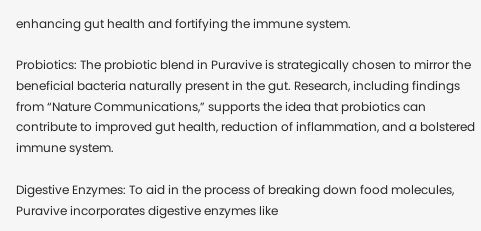enhancing gut health and fortifying the immune system.

Probiotics: The probiotic blend in Puravive is strategically chosen to mirror the beneficial bacteria naturally present in the gut. Research, including findings from “Nature Communications,” supports the idea that probiotics can contribute to improved gut health, reduction of inflammation, and a bolstered immune system.

Digestive Enzymes: To aid in the process of breaking down food molecules, Puravive incorporates digestive enzymes like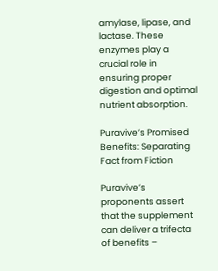amylase, lipase, and lactase. These enzymes play a crucial role in ensuring proper digestion and optimal nutrient absorption.

Puravive’s Promised Benefits: Separating Fact from Fiction

Puravive’s proponents assert that the supplement can deliver a trifecta of benefits –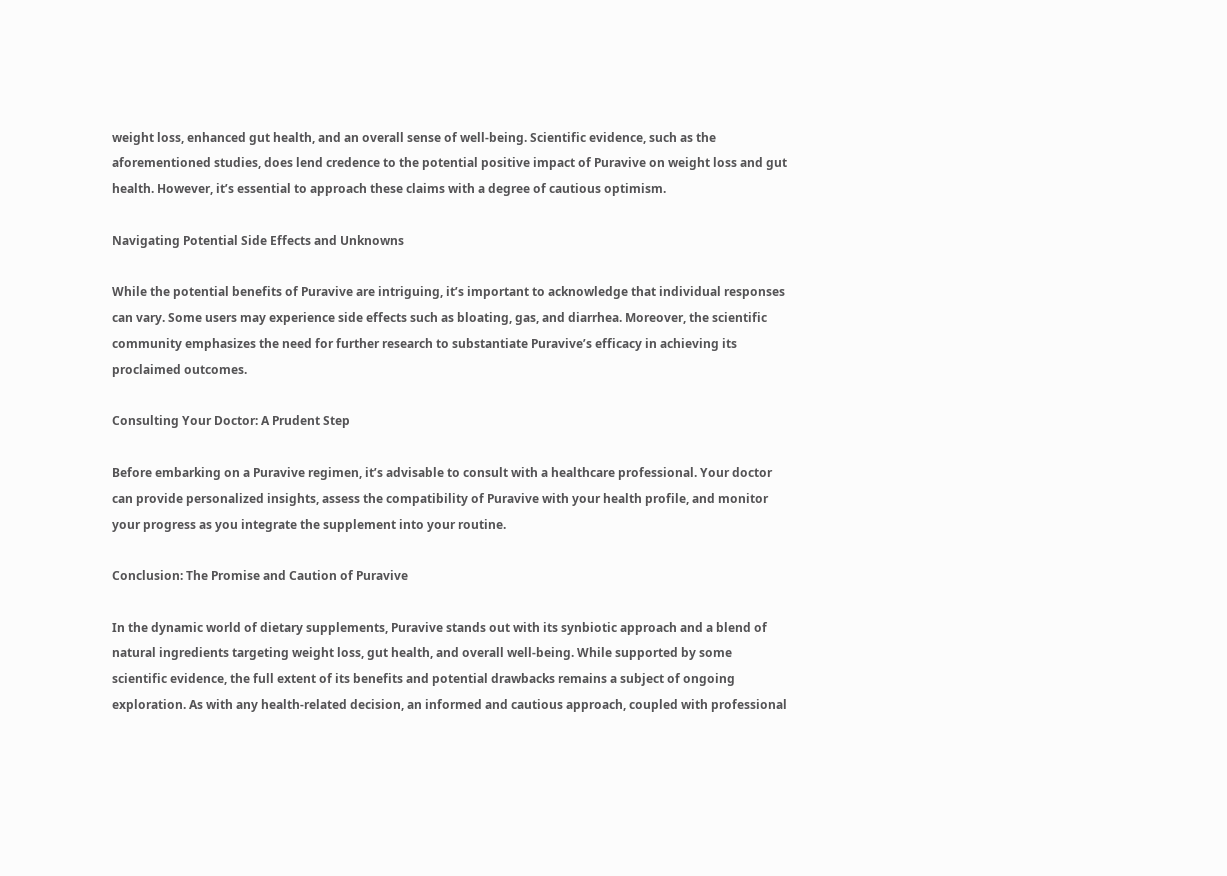weight loss, enhanced gut health, and an overall sense of well-being. Scientific evidence, such as the aforementioned studies, does lend credence to the potential positive impact of Puravive on weight loss and gut health. However, it’s essential to approach these claims with a degree of cautious optimism.

Navigating Potential Side Effects and Unknowns

While the potential benefits of Puravive are intriguing, it’s important to acknowledge that individual responses can vary. Some users may experience side effects such as bloating, gas, and diarrhea. Moreover, the scientific community emphasizes the need for further research to substantiate Puravive’s efficacy in achieving its proclaimed outcomes.

Consulting Your Doctor: A Prudent Step

Before embarking on a Puravive regimen, it’s advisable to consult with a healthcare professional. Your doctor can provide personalized insights, assess the compatibility of Puravive with your health profile, and monitor your progress as you integrate the supplement into your routine.

Conclusion: The Promise and Caution of Puravive

In the dynamic world of dietary supplements, Puravive stands out with its synbiotic approach and a blend of natural ingredients targeting weight loss, gut health, and overall well-being. While supported by some scientific evidence, the full extent of its benefits and potential drawbacks remains a subject of ongoing exploration. As with any health-related decision, an informed and cautious approach, coupled with professional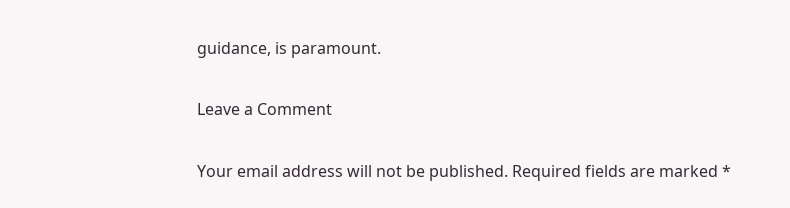guidance, is paramount.

Leave a Comment

Your email address will not be published. Required fields are marked *